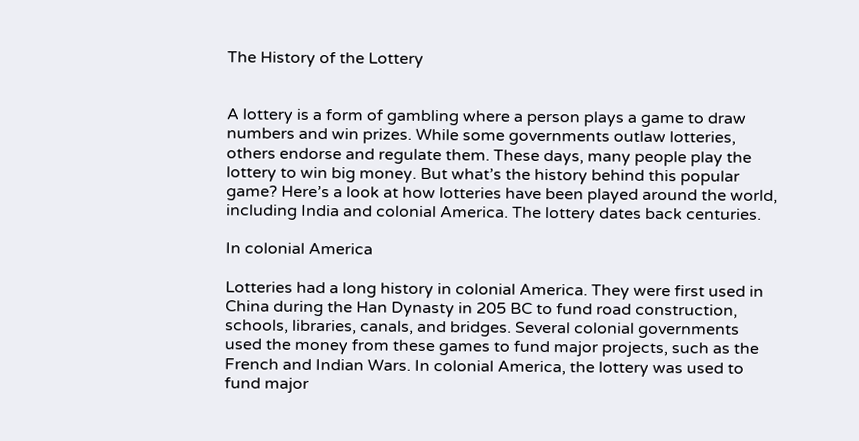The History of the Lottery


A lottery is a form of gambling where a person plays a game to draw numbers and win prizes. While some governments outlaw lotteries, others endorse and regulate them. These days, many people play the lottery to win big money. But what’s the history behind this popular game? Here’s a look at how lotteries have been played around the world, including India and colonial America. The lottery dates back centuries.

In colonial America

Lotteries had a long history in colonial America. They were first used in China during the Han Dynasty in 205 BC to fund road construction, schools, libraries, canals, and bridges. Several colonial governments used the money from these games to fund major projects, such as the French and Indian Wars. In colonial America, the lottery was used to fund major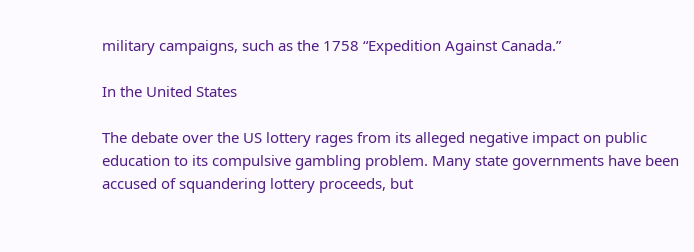military campaigns, such as the 1758 “Expedition Against Canada.”

In the United States

The debate over the US lottery rages from its alleged negative impact on public education to its compulsive gambling problem. Many state governments have been accused of squandering lottery proceeds, but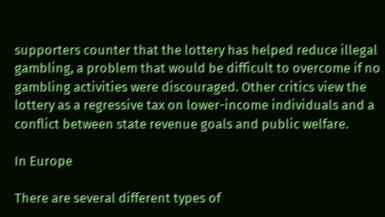supporters counter that the lottery has helped reduce illegal gambling, a problem that would be difficult to overcome if no gambling activities were discouraged. Other critics view the lottery as a regressive tax on lower-income individuals and a conflict between state revenue goals and public welfare.

In Europe

There are several different types of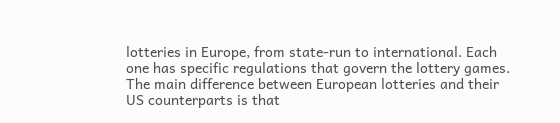lotteries in Europe, from state-run to international. Each one has specific regulations that govern the lottery games. The main difference between European lotteries and their US counterparts is that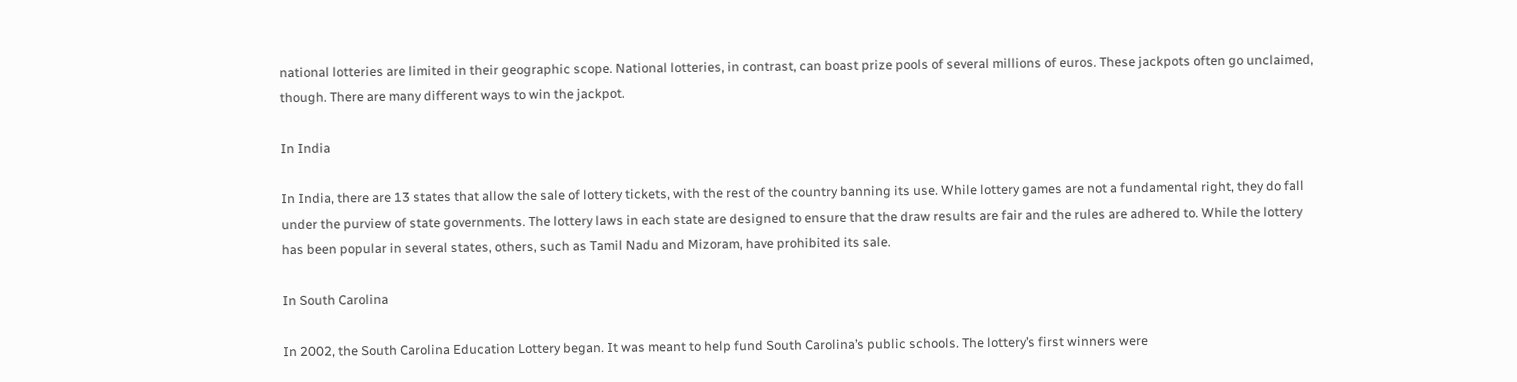national lotteries are limited in their geographic scope. National lotteries, in contrast, can boast prize pools of several millions of euros. These jackpots often go unclaimed, though. There are many different ways to win the jackpot.

In India

In India, there are 13 states that allow the sale of lottery tickets, with the rest of the country banning its use. While lottery games are not a fundamental right, they do fall under the purview of state governments. The lottery laws in each state are designed to ensure that the draw results are fair and the rules are adhered to. While the lottery has been popular in several states, others, such as Tamil Nadu and Mizoram, have prohibited its sale.

In South Carolina

In 2002, the South Carolina Education Lottery began. It was meant to help fund South Carolina’s public schools. The lottery’s first winners were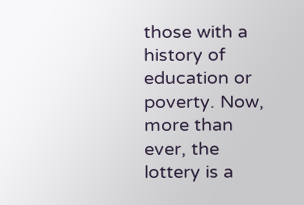those with a history of education or poverty. Now, more than ever, the lottery is a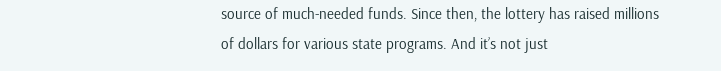source of much-needed funds. Since then, the lottery has raised millions of dollars for various state programs. And it’s not just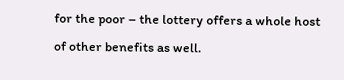for the poor – the lottery offers a whole host of other benefits as well.